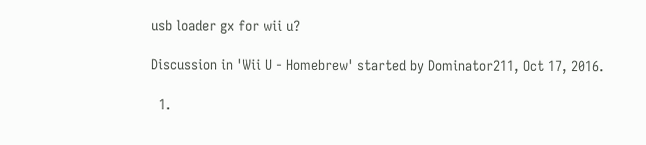usb loader gx for wii u?

Discussion in 'Wii U - Homebrew' started by Dominator211, Oct 17, 2016.

  1.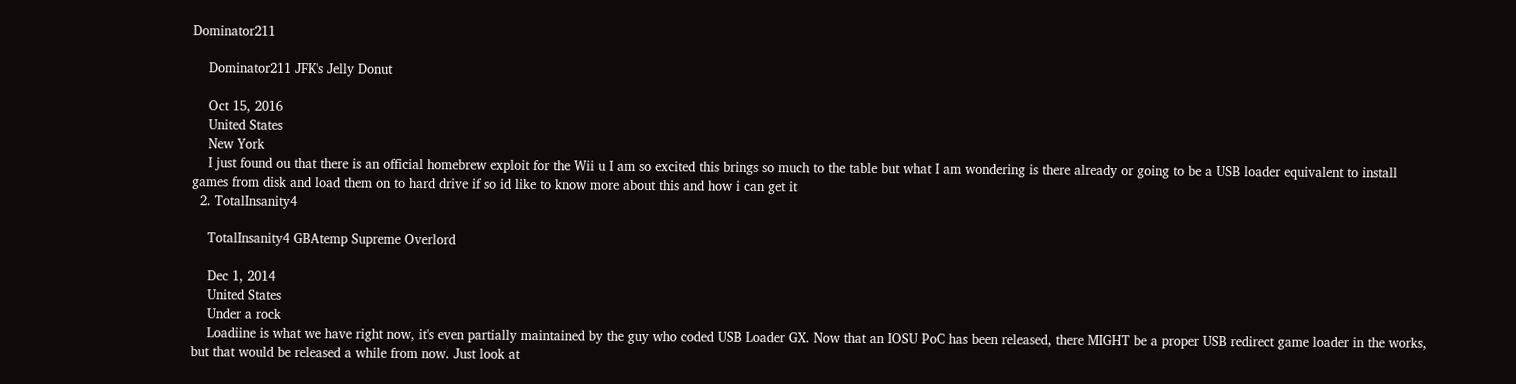Dominator211

    Dominator211 JFK's Jelly Donut

    Oct 15, 2016
    United States
    New York
    I just found ou that there is an official homebrew exploit for the Wii u I am so excited this brings so much to the table but what I am wondering is there already or going to be a USB loader equivalent to install games from disk and load them on to hard drive if so id like to know more about this and how i can get it
  2. TotalInsanity4

    TotalInsanity4 GBAtemp Supreme Overlord

    Dec 1, 2014
    United States
    Under a rock
    Loadiine is what we have right now, it's even partially maintained by the guy who coded USB Loader GX. Now that an IOSU PoC has been released, there MIGHT be a proper USB redirect game loader in the works, but that would be released a while from now. Just look at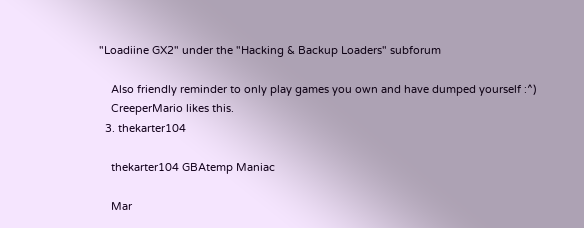"Loadiine GX2" under the "Hacking & Backup Loaders" subforum

    Also friendly reminder to only play games you own and have dumped yourself :^)
    CreeperMario likes this.
  3. thekarter104

    thekarter104 GBAtemp Maniac

    Mar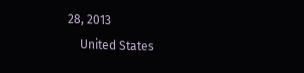28, 2013
    United States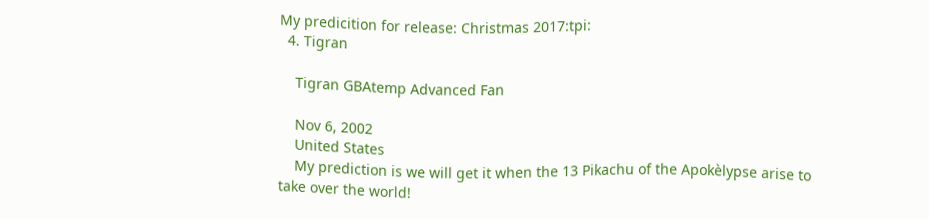My predicition for release: Christmas 2017:tpi:
  4. Tigran

    Tigran GBAtemp Advanced Fan

    Nov 6, 2002
    United States
    My prediction is we will get it when the 13 Pikachu of the Apokèlypse arise to take over the world!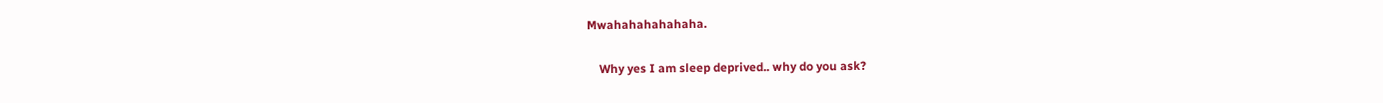Mwahahahahahaha.

    Why yes I am sleep deprived.. why do you ask?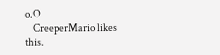o.O
    CreeperMario likes this.